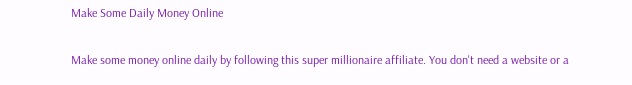Make Some Daily Money Online

Make some money online daily by following this super millionaire affiliate. You don't need a website or a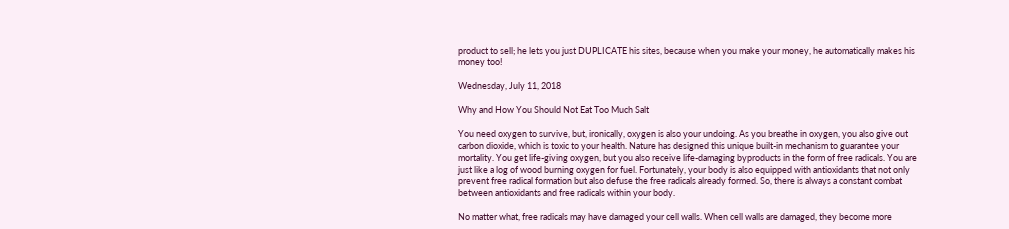product to sell; he lets you just DUPLICATE his sites, because when you make your money, he automatically makes his money too!

Wednesday, July 11, 2018

Why and How You Should Not Eat Too Much Salt

You need oxygen to survive, but, ironically, oxygen is also your undoing. As you breathe in oxygen, you also give out carbon dioxide, which is toxic to your health. Nature has designed this unique built-in mechanism to guarantee your mortality. You get life-giving oxygen, but you also receive life-damaging byproducts in the form of free radicals. You are just like a log of wood burning oxygen for fuel. Fortunately, your body is also equipped with antioxidants that not only prevent free radical formation but also defuse the free radicals already formed. So, there is always a constant combat between antioxidants and free radicals within your body.

No matter what, free radicals may have damaged your cell walls. When cell walls are damaged, they become more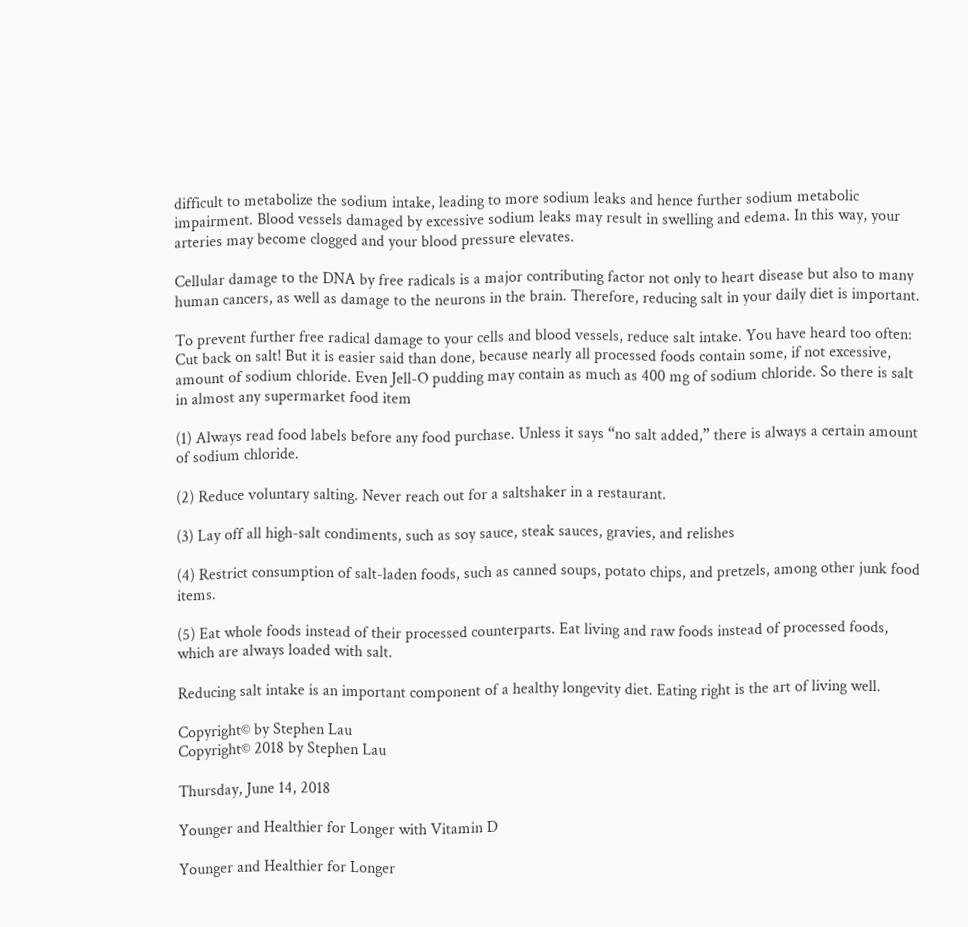difficult to metabolize the sodium intake, leading to more sodium leaks and hence further sodium metabolic impairment. Blood vessels damaged by excessive sodium leaks may result in swelling and edema. In this way, your arteries may become clogged and your blood pressure elevates.

Cellular damage to the DNA by free radicals is a major contributing factor not only to heart disease but also to many human cancers, as well as damage to the neurons in the brain. Therefore, reducing salt in your daily diet is important.

To prevent further free radical damage to your cells and blood vessels, reduce salt intake. You have heard too often: Cut back on salt! But it is easier said than done, because nearly all processed foods contain some, if not excessive, amount of sodium chloride. Even Jell-O pudding may contain as much as 400 mg of sodium chloride. So there is salt in almost any supermarket food item

(1) Always read food labels before any food purchase. Unless it says “no salt added,” there is always a certain amount of sodium chloride.

(2) Reduce voluntary salting. Never reach out for a saltshaker in a restaurant.

(3) Lay off all high-salt condiments, such as soy sauce, steak sauces, gravies, and relishes

(4) Restrict consumption of salt-laden foods, such as canned soups, potato chips, and pretzels, among other junk food items.

(5) Eat whole foods instead of their processed counterparts. Eat living and raw foods instead of processed foods, which are always loaded with salt.

Reducing salt intake is an important component of a healthy longevity diet. Eating right is the art of living well.

Copyright© by Stephen Lau
Copyright© 2018 by Stephen Lau

Thursday, June 14, 2018

Younger and Healthier for Longer with Vitamin D

Younger and Healthier for Longer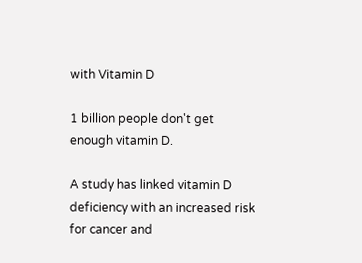with Vitamin D

1 billion people don't get enough vitamin D.

A study has linked vitamin D deficiency with an increased risk for cancer and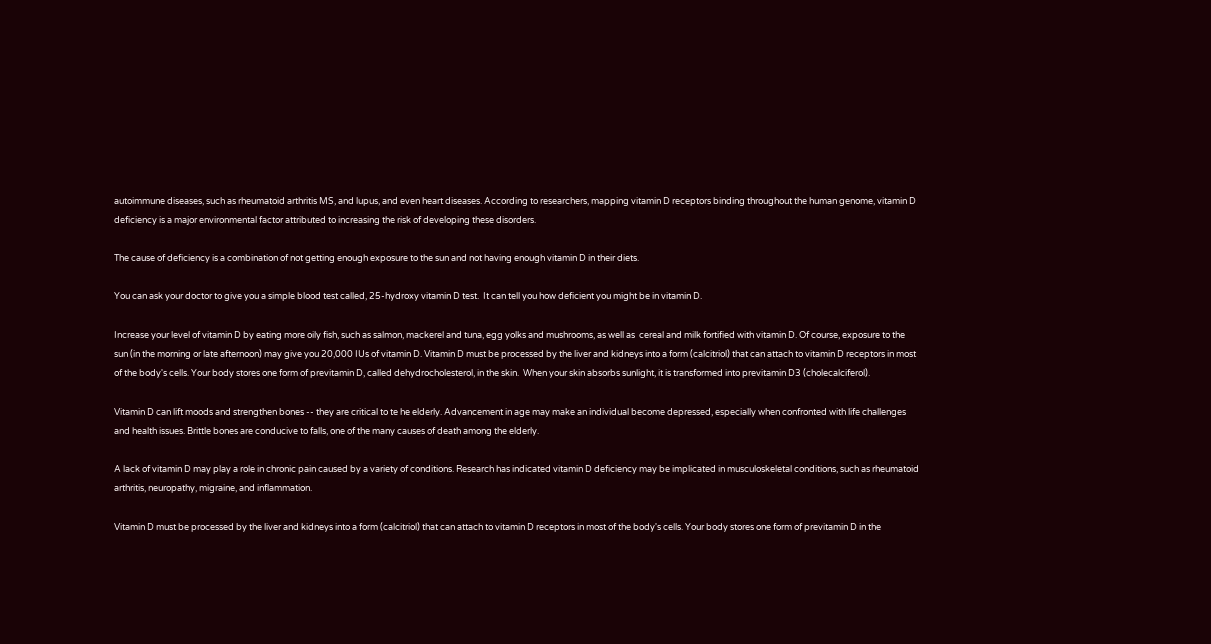autoimmune diseases, such as rheumatoid arthritis MS, and lupus, and even heart diseases. According to researchers, mapping vitamin D receptors binding throughout the human genome, vitamin D deficiency is a major environmental factor attributed to increasing the risk of developing these disorders.

The cause of deficiency is a combination of not getting enough exposure to the sun and not having enough vitamin D in their diets.

You can ask your doctor to give you a simple blood test called, 25-hydroxy vitamin D test.  It can tell you how deficient you might be in vitamin D.

Increase your level of vitamin D by eating more oily fish, such as salmon, mackerel and tuna, egg yolks and mushrooms, as well as  cereal and milk fortified with vitamin D. Of course, exposure to the sun (in the morning or late afternoon) may give you 20,000 IUs of vitamin D. Vitamin D must be processed by the liver and kidneys into a form (calcitriol) that can attach to vitamin D receptors in most of the body's cells. Your body stores one form of previtamin D, called dehydrocholesterol, in the skin.  When your skin absorbs sunlight, it is transformed into previtamin D3 (cholecalciferol).

Vitamin D can lift moods and strengthen bones -- they are critical to te he elderly. Advancement in age may make an individual become depressed, especially when confronted with life challenges and health issues. Brittle bones are conducive to falls, one of the many causes of death among the elderly.

A lack of vitamin D may play a role in chronic pain caused by a variety of conditions. Research has indicated vitamin D deficiency may be implicated in musculoskeletal conditions, such as rheumatoid arthritis, neuropathy, migraine, and inflammation.

Vitamin D must be processed by the liver and kidneys into a form (calcitriol) that can attach to vitamin D receptors in most of the body's cells. Your body stores one form of previtamin D in the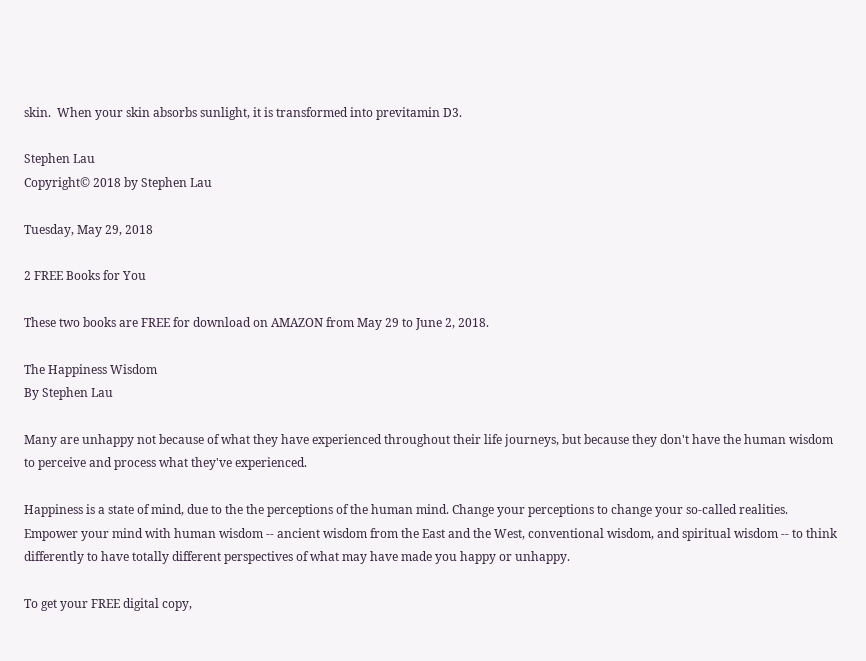skin.  When your skin absorbs sunlight, it is transformed into previtamin D3.

Stephen Lau
Copyright© 2018 by Stephen Lau

Tuesday, May 29, 2018

2 FREE Books for You

These two books are FREE for download on AMAZON from May 29 to June 2, 2018.

The Happiness Wisdom
By Stephen Lau

Many are unhappy not because of what they have experienced throughout their life journeys, but because they don't have the human wisdom to perceive and process what they've experienced.

Happiness is a state of mind, due to the the perceptions of the human mind. Change your perceptions to change your so-called realities. Empower your mind with human wisdom -- ancient wisdom from the East and the West, conventional wisdom, and spiritual wisdom -- to think differently to have totally different perspectives of what may have made you happy or unhappy.

To get your FREE digital copy,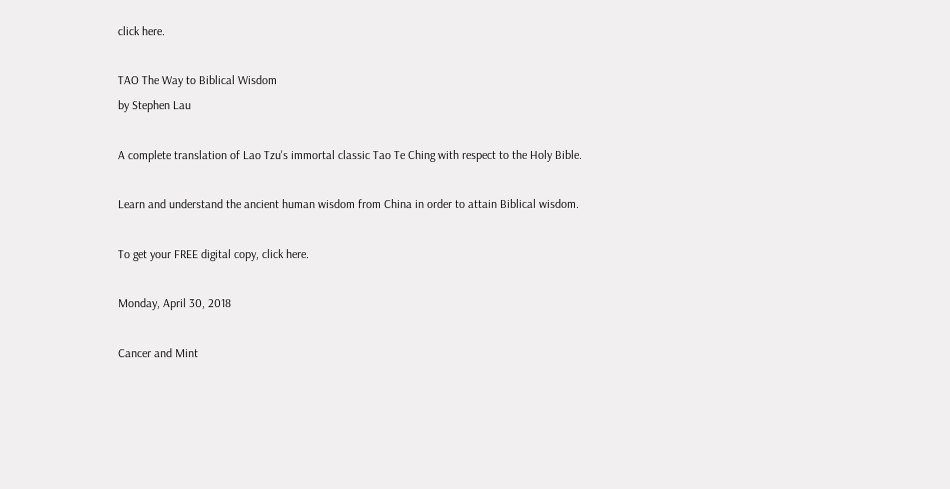click here.

TAO The Way to Biblical Wisdom
by Stephen Lau

A complete translation of Lao Tzu's immortal classic Tao Te Ching with respect to the Holy Bible.

Learn and understand the ancient human wisdom from China in order to attain Biblical wisdom.

To get your FREE digital copy, click here.

Monday, April 30, 2018

Cancer and Mint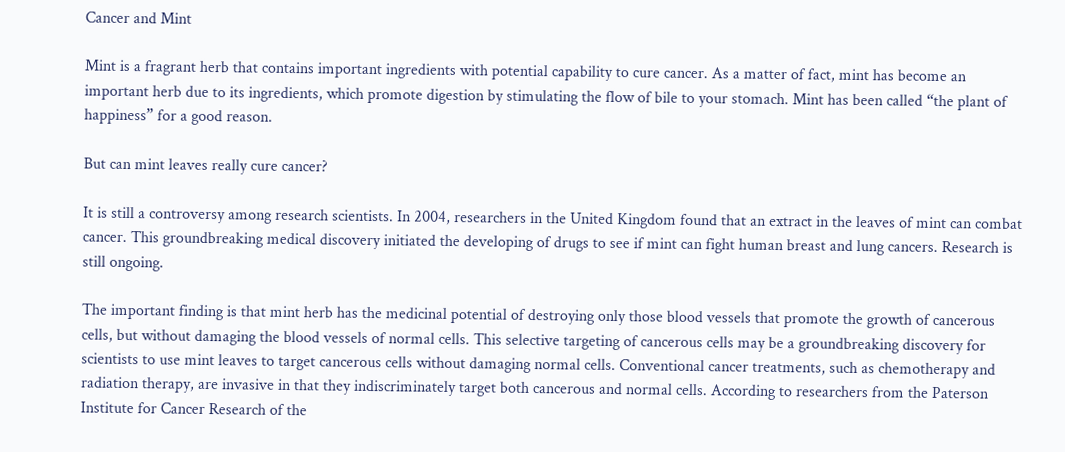Cancer and Mint

Mint is a fragrant herb that contains important ingredients with potential capability to cure cancer. As a matter of fact, mint has become an important herb due to its ingredients, which promote digestion by stimulating the flow of bile to your stomach. Mint has been called “the plant of happiness” for a good reason.

But can mint leaves really cure cancer?

It is still a controversy among research scientists. In 2004, researchers in the United Kingdom found that an extract in the leaves of mint can combat cancer. This groundbreaking medical discovery initiated the developing of drugs to see if mint can fight human breast and lung cancers. Research is still ongoing.

The important finding is that mint herb has the medicinal potential of destroying only those blood vessels that promote the growth of cancerous cells, but without damaging the blood vessels of normal cells. This selective targeting of cancerous cells may be a groundbreaking discovery for scientists to use mint leaves to target cancerous cells without damaging normal cells. Conventional cancer treatments, such as chemotherapy and radiation therapy, are invasive in that they indiscriminately target both cancerous and normal cells. According to researchers from the Paterson Institute for Cancer Research of the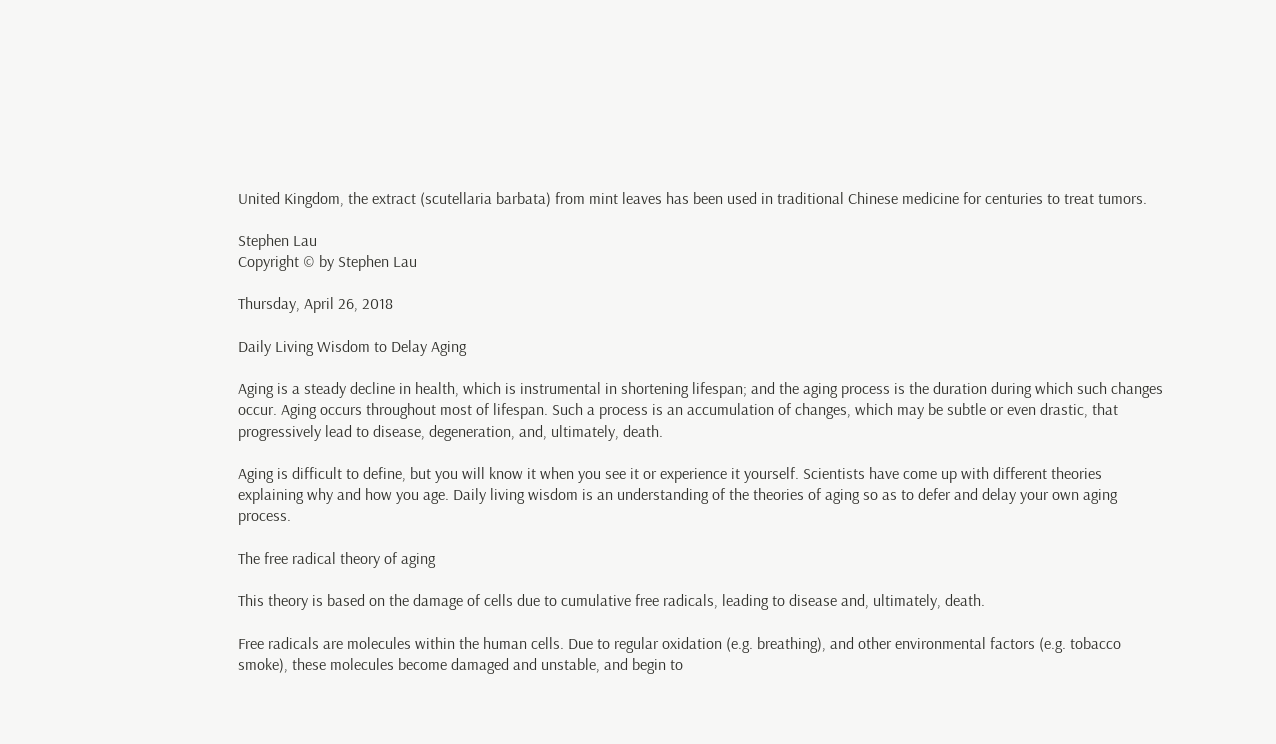United Kingdom, the extract (scutellaria barbata) from mint leaves has been used in traditional Chinese medicine for centuries to treat tumors.

Stephen Lau
Copyright © by Stephen Lau

Thursday, April 26, 2018

Daily Living Wisdom to Delay Aging

Aging is a steady decline in health, which is instrumental in shortening lifespan; and the aging process is the duration during which such changes occur. Aging occurs throughout most of lifespan. Such a process is an accumulation of changes, which may be subtle or even drastic, that progressively lead to disease, degeneration, and, ultimately, death.

Aging is difficult to define, but you will know it when you see it or experience it yourself. Scientists have come up with different theories explaining why and how you age. Daily living wisdom is an understanding of the theories of aging so as to defer and delay your own aging process.

The free radical theory of aging

This theory is based on the damage of cells due to cumulative free radicals, leading to disease and, ultimately, death.

Free radicals are molecules within the human cells. Due to regular oxidation (e.g. breathing), and other environmental factors (e.g. tobacco smoke), these molecules become damaged and unstable, and begin to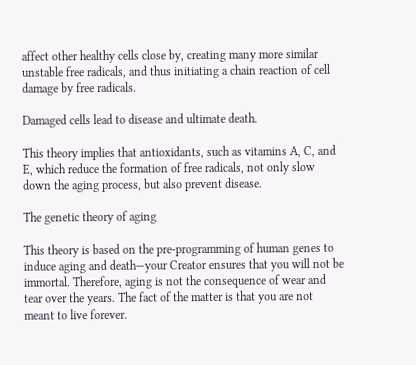affect other healthy cells close by, creating many more similar unstable free radicals, and thus initiating a chain reaction of cell damage by free radicals.

Damaged cells lead to disease and ultimate death.

This theory implies that antioxidants, such as vitamins A, C, and E, which reduce the formation of free radicals, not only slow down the aging process, but also prevent disease.

The genetic theory of aging

This theory is based on the pre-programming of human genes to induce aging and death—your Creator ensures that you will not be immortal. Therefore, aging is not the consequence of wear and tear over the years. The fact of the matter is that you are not meant to live forever.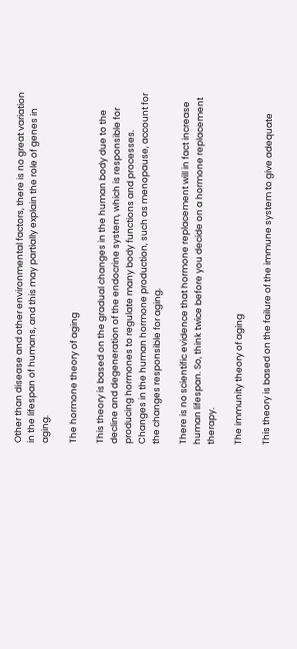Other than disease and other environmental factors, there is no great variation in the lifespan of humans, and this may partially explain the role of genes in aging.

The hormone theory of aging

This theory is based on the gradual changes in the human body due to the decline and degeneration of the endocrine system, which is responsible for producing hormones to regulate many body functions and processes. Changes in the human hormone production, such as menopause, account for the changes responsible for aging.

There is no scientific evidence that hormone replacement will in fact increase human lifespan. So, think twice before you decide on a hormone replacement therapy.

The immunity theory of aging

This theory is based on the failure of the immune system to give adequate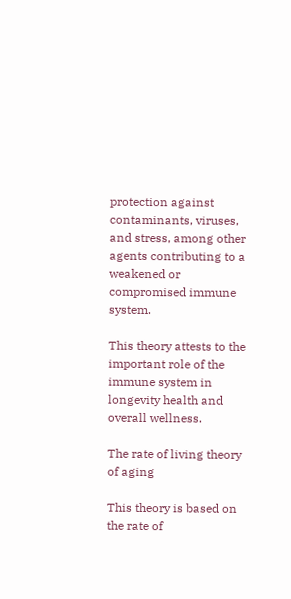protection against contaminants, viruses, and stress, among other agents contributing to a weakened or compromised immune system.

This theory attests to the important role of the immune system in longevity health and overall wellness.

The rate of living theory of aging

This theory is based on the rate of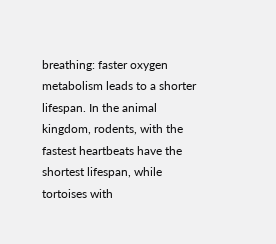breathing: faster oxygen metabolism leads to a shorter lifespan. In the animal kingdom, rodents, with the fastest heartbeats have the shortest lifespan, while tortoises with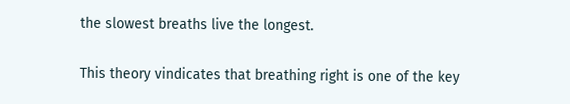the slowest breaths live the longest.

This theory vindicates that breathing right is one of the key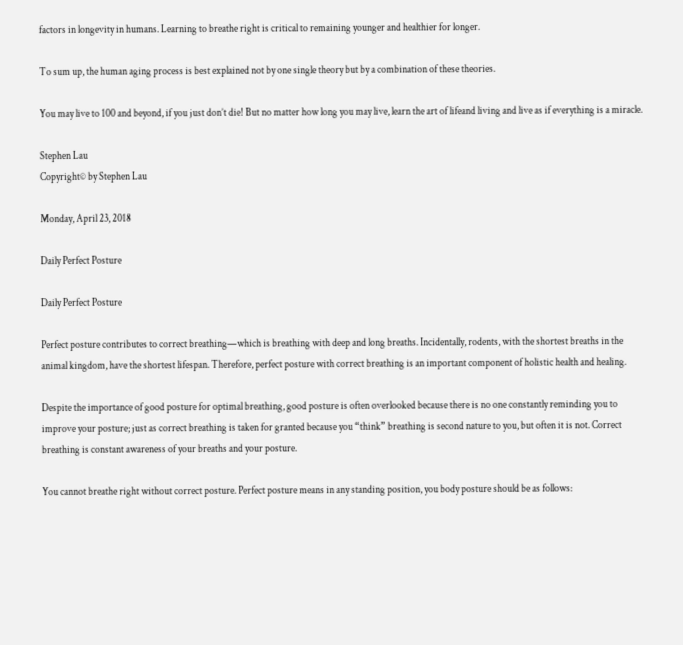factors in longevity in humans. Learning to breathe right is critical to remaining younger and healthier for longer.

To sum up, the human aging process is best explained not by one single theory but by a combination of these theories.

You may live to 100 and beyond, if you just don’t die! But no matter how long you may live, learn the art of lifeand living and live as if everything is a miracle.

Stephen Lau
Copyright© by Stephen Lau

Monday, April 23, 2018

Daily Perfect Posture

Daily Perfect Posture

Perfect posture contributes to correct breathing—which is breathing with deep and long breaths. Incidentally, rodents, with the shortest breaths in the animal kingdom, have the shortest lifespan. Therefore, perfect posture with correct breathing is an important component of holistic health and healing.

Despite the importance of good posture for optimal breathing, good posture is often overlooked because there is no one constantly reminding you to improve your posture; just as correct breathing is taken for granted because you “think” breathing is second nature to you, but often it is not. Correct breathing is constant awareness of your breaths and your posture.

You cannot breathe right without correct posture. Perfect posture means in any standing position, you body posture should be as follows: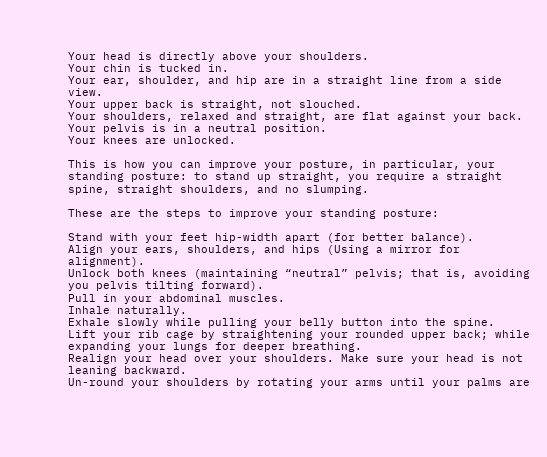Your head is directly above your shoulders.
Your chin is tucked in.
Your ear, shoulder, and hip are in a straight line from a side view.
Your upper back is straight, not slouched.
Your shoulders, relaxed and straight, are flat against your back.
Your pelvis is in a neutral position.
Your knees are unlocked.

This is how you can improve your posture, in particular, your standing posture: to stand up straight, you require a straight spine, straight shoulders, and no slumping.

These are the steps to improve your standing posture:

Stand with your feet hip-width apart (for better balance).
Align your ears, shoulders, and hips (Using a mirror for alignment).
Unlock both knees (maintaining “neutral” pelvis; that is, avoiding you pelvis tilting forward).
Pull in your abdominal muscles.
Inhale naturally.
Exhale slowly while pulling your belly button into the spine.
Lift your rib cage by straightening your rounded upper back; while expanding your lungs for deeper breathing.
Realign your head over your shoulders. Make sure your head is not leaning backward.
Un-round your shoulders by rotating your arms until your palms are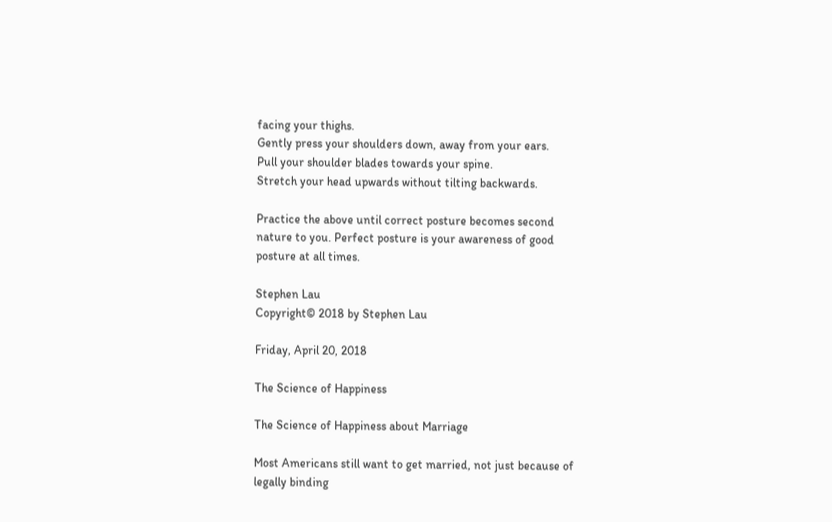facing your thighs.
Gently press your shoulders down, away from your ears.
Pull your shoulder blades towards your spine.
Stretch your head upwards without tilting backwards.

Practice the above until correct posture becomes second nature to you. Perfect posture is your awareness of good posture at all times.

Stephen Lau
Copyright© 2018 by Stephen Lau

Friday, April 20, 2018

The Science of Happiness

The Science of Happiness about Marriage

Most Americans still want to get married, not just because of legally binding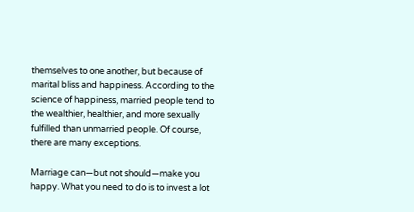themselves to one another, but because of marital bliss and happiness. According to the science of happiness, married people tend to the wealthier, healthier, and more sexually fulfilled than unmarried people. Of course, there are many exceptions.

Marriage can—but not should—make you happy. What you need to do is to invest a lot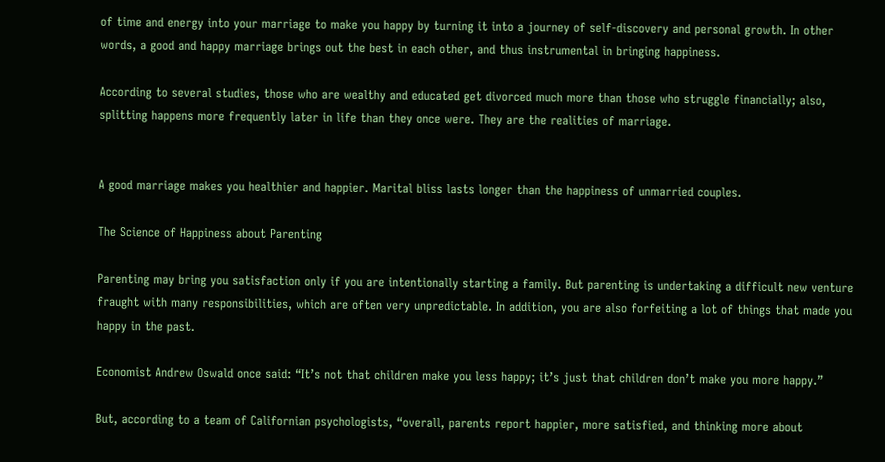of time and energy into your marriage to make you happy by turning it into a journey of self-discovery and personal growth. In other words, a good and happy marriage brings out the best in each other, and thus instrumental in bringing happiness.

According to several studies, those who are wealthy and educated get divorced much more than those who struggle financially; also, splitting happens more frequently later in life than they once were. They are the realities of marriage.


A good marriage makes you healthier and happier. Marital bliss lasts longer than the happiness of unmarried couples.

The Science of Happiness about Parenting

Parenting may bring you satisfaction only if you are intentionally starting a family. But parenting is undertaking a difficult new venture fraught with many responsibilities, which are often very unpredictable. In addition, you are also forfeiting a lot of things that made you happy in the past.

Economist Andrew Oswald once said: “It’s not that children make you less happy; it’s just that children don’t make you more happy.”

But, according to a team of Californian psychologists, “overall, parents report happier, more satisfied, and thinking more about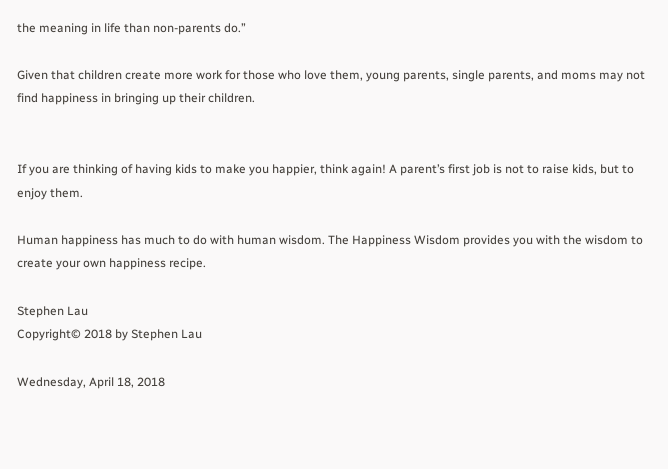the meaning in life than non-parents do.”

Given that children create more work for those who love them, young parents, single parents, and moms may not find happiness in bringing up their children.


If you are thinking of having kids to make you happier, think again! A parent’s first job is not to raise kids, but to enjoy them.

Human happiness has much to do with human wisdom. The Happiness Wisdom provides you with the wisdom to create your own happiness recipe.

Stephen Lau
Copyright© 2018 by Stephen Lau

Wednesday, April 18, 2018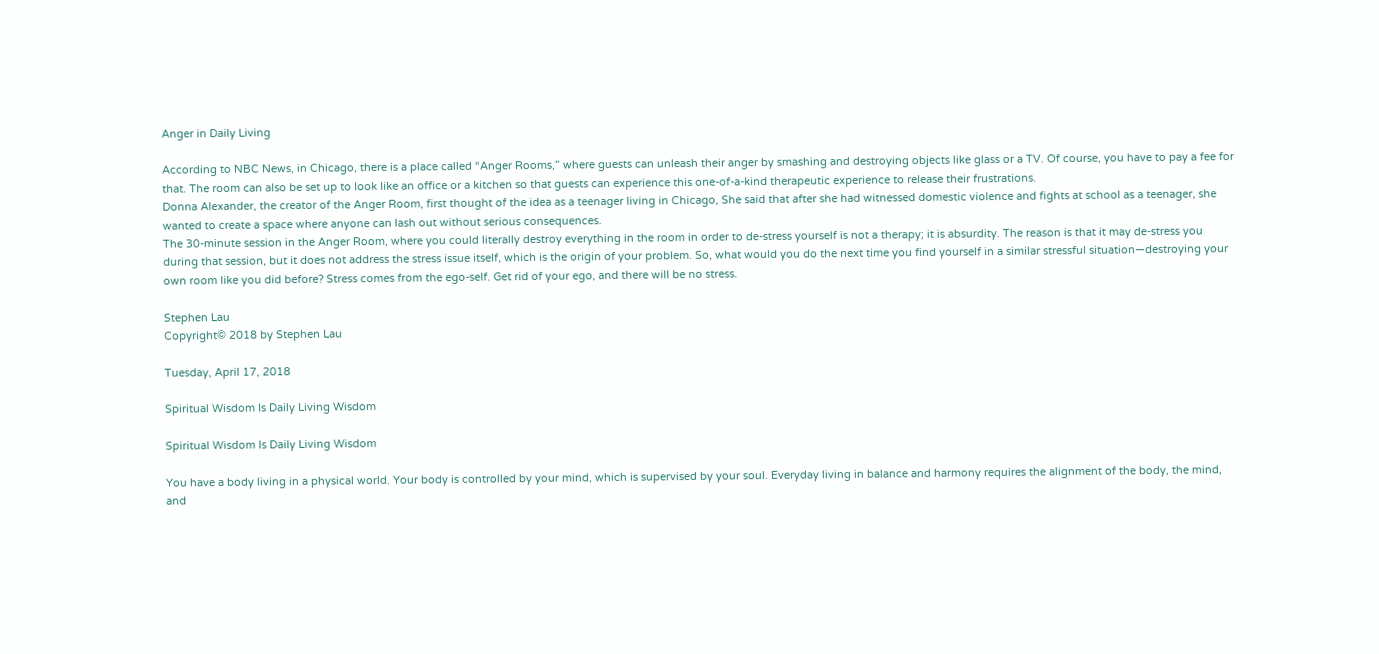Anger in Daily Living

According to NBC News, in Chicago, there is a place called “Anger Rooms,” where guests can unleash their anger by smashing and destroying objects like glass or a TV. Of course, you have to pay a fee for that. The room can also be set up to look like an office or a kitchen so that guests can experience this one-of-a-kind therapeutic experience to release their frustrations.
Donna Alexander, the creator of the Anger Room, first thought of the idea as a teenager living in Chicago, She said that after she had witnessed domestic violence and fights at school as a teenager, she wanted to create a space where anyone can lash out without serious consequences.
The 30-minute session in the Anger Room, where you could literally destroy everything in the room in order to de-stress yourself is not a therapy; it is absurdity. The reason is that it may de-stress you during that session, but it does not address the stress issue itself, which is the origin of your problem. So, what would you do the next time you find yourself in a similar stressful situation—destroying your own room like you did before? Stress comes from the ego-self. Get rid of your ego, and there will be no stress.

Stephen Lau
Copyright© 2018 by Stephen Lau

Tuesday, April 17, 2018

Spiritual Wisdom Is Daily Living Wisdom

Spiritual Wisdom Is Daily Living Wisdom

You have a body living in a physical world. Your body is controlled by your mind, which is supervised by your soul. Everyday living in balance and harmony requires the alignment of the body, the mind, and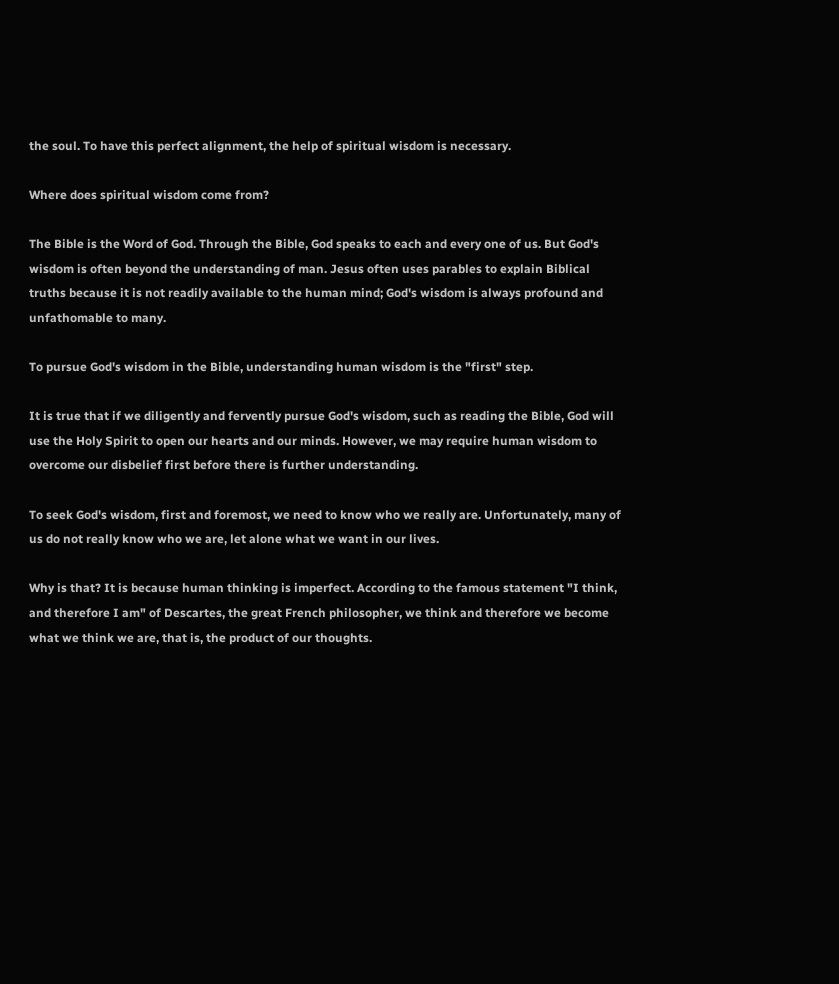the soul. To have this perfect alignment, the help of spiritual wisdom is necessary.

Where does spiritual wisdom come from?

The Bible is the Word of God. Through the Bible, God speaks to each and every one of us. But God's wisdom is often beyond the understanding of man. Jesus often uses parables to explain Biblical truths because it is not readily available to the human mind; God's wisdom is always profound and unfathomable to many.

To pursue God's wisdom in the Bible, understanding human wisdom is the "first" step.

It is true that if we diligently and fervently pursue God's wisdom, such as reading the Bible, God will use the Holy Spirit to open our hearts and our minds. However, we may require human wisdom to overcome our disbelief first before there is further understanding.

To seek God's wisdom, first and foremost, we need to know who we really are. Unfortunately, many of us do not really know who we are, let alone what we want in our lives.

Why is that? It is because human thinking is imperfect. According to the famous statement "I think, and therefore I am" of Descartes, the great French philosopher, we think and therefore we become what we think we are, that is, the product of our thoughts.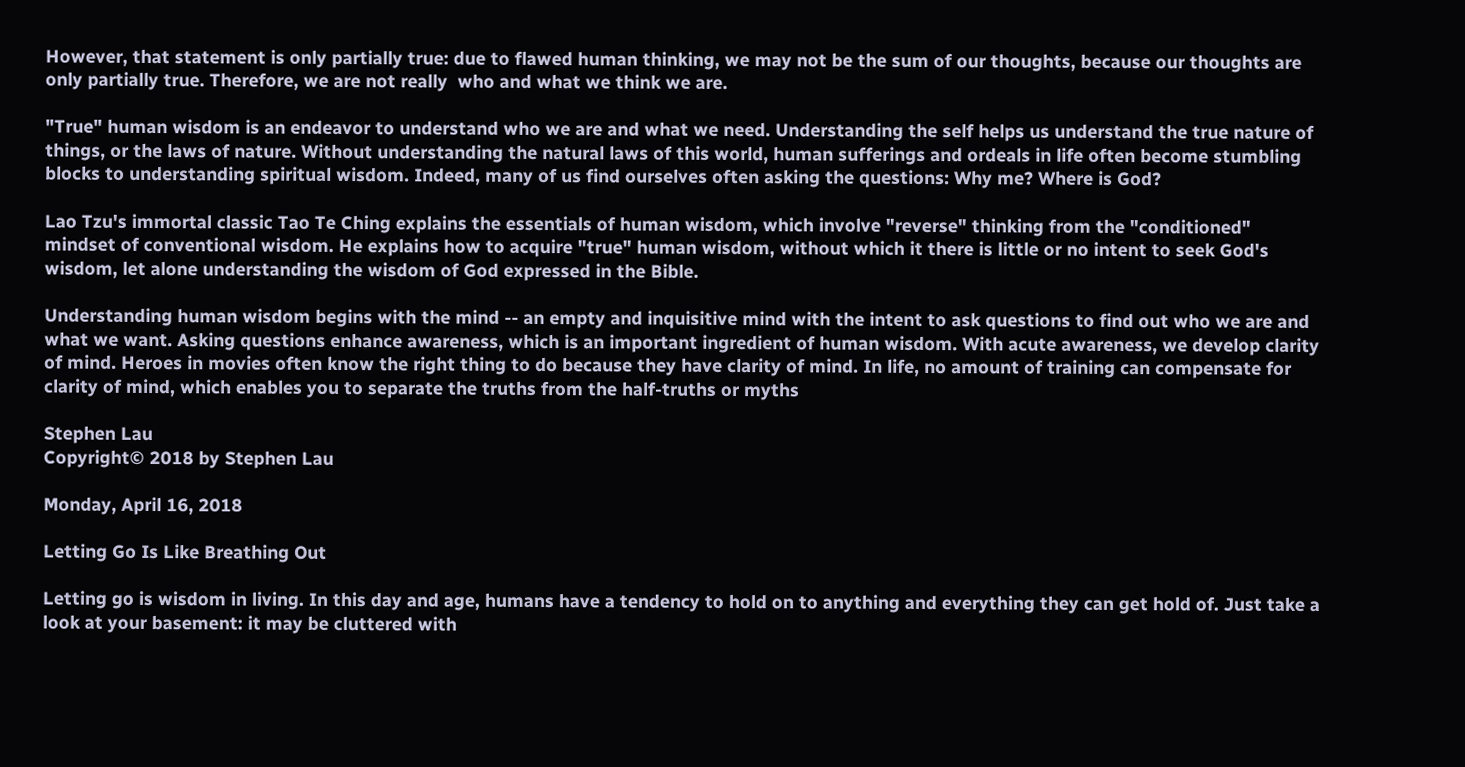However, that statement is only partially true: due to flawed human thinking, we may not be the sum of our thoughts, because our thoughts are only partially true. Therefore, we are not really  who and what we think we are.

"True" human wisdom is an endeavor to understand who we are and what we need. Understanding the self helps us understand the true nature of things, or the laws of nature. Without understanding the natural laws of this world, human sufferings and ordeals in life often become stumbling blocks to understanding spiritual wisdom. Indeed, many of us find ourselves often asking the questions: Why me? Where is God?

Lao Tzu's immortal classic Tao Te Ching explains the essentials of human wisdom, which involve "reverse" thinking from the "conditioned" mindset of conventional wisdom. He explains how to acquire "true" human wisdom, without which it there is little or no intent to seek God's wisdom, let alone understanding the wisdom of God expressed in the Bible.

Understanding human wisdom begins with the mind -- an empty and inquisitive mind with the intent to ask questions to find out who we are and what we want. Asking questions enhance awareness, which is an important ingredient of human wisdom. With acute awareness, we develop clarity of mind. Heroes in movies often know the right thing to do because they have clarity of mind. In life, no amount of training can compensate for clarity of mind, which enables you to separate the truths from the half-truths or myths

Stephen Lau
Copyright© 2018 by Stephen Lau

Monday, April 16, 2018

Letting Go Is Like Breathing Out

Letting go is wisdom in living. In this day and age, humans have a tendency to hold on to anything and everything they can get hold of. Just take a look at your basement: it may be cluttered with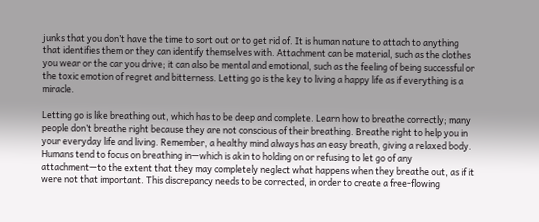junks that you don’t have the time to sort out or to get rid of. It is human nature to attach to anything that identifies them or they can identify themselves with. Attachment can be material, such as the clothes you wear or the car you drive; it can also be mental and emotional, such as the feeling of being successful or the toxic emotion of regret and bitterness. Letting go is the key to living a happy life as if everything is a miracle.

Letting go is like breathing out, which has to be deep and complete. Learn how to breathe correctly; many people don’t breathe right because they are not conscious of their breathing. Breathe right to help you in your everyday life and living. Remember, a healthy mind always has an easy breath, giving a relaxed body. Humans tend to focus on breathing in—which is akin to holding on or refusing to let go of any attachment—to the extent that they may completely neglect what happens when they breathe out, as if it were not that important. This discrepancy needs to be corrected, in order to create a free-flowing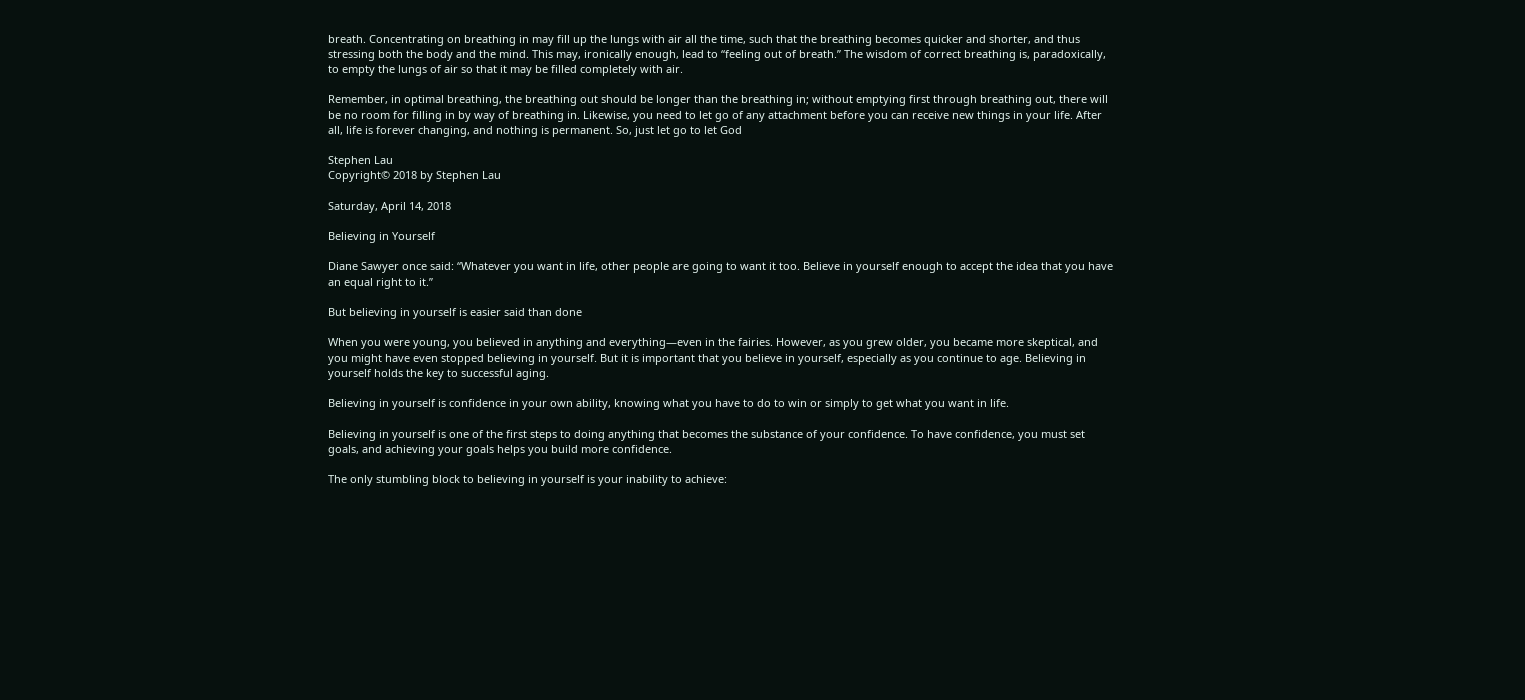breath. Concentrating on breathing in may fill up the lungs with air all the time, such that the breathing becomes quicker and shorter, and thus stressing both the body and the mind. This may, ironically enough, lead to “feeling out of breath.” The wisdom of correct breathing is, paradoxically, to empty the lungs of air so that it may be filled completely with air.

Remember, in optimal breathing, the breathing out should be longer than the breathing in; without emptying first through breathing out, there will be no room for filling in by way of breathing in. Likewise, you need to let go of any attachment before you can receive new things in your life. After all, life is forever changing, and nothing is permanent. So, just let go to let God

Stephen Lau
Copyright© 2018 by Stephen Lau

Saturday, April 14, 2018

Believing in Yourself

Diane Sawyer once said: “Whatever you want in life, other people are going to want it too. Believe in yourself enough to accept the idea that you have an equal right to it.”

But believing in yourself is easier said than done

When you were young, you believed in anything and everything—even in the fairies. However, as you grew older, you became more skeptical, and you might have even stopped believing in yourself. But it is important that you believe in yourself, especially as you continue to age. Believing in yourself holds the key to successful aging.

Believing in yourself is confidence in your own ability, knowing what you have to do to win or simply to get what you want in life.

Believing in yourself is one of the first steps to doing anything that becomes the substance of your confidence. To have confidence, you must set goals, and achieving your goals helps you build more confidence.

The only stumbling block to believing in yourself is your inability to achieve: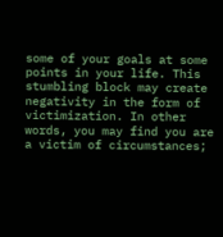some of your goals at some points in your life. This stumbling block may create negativity in the form of victimization. In other words, you may find you are a victim of circumstances;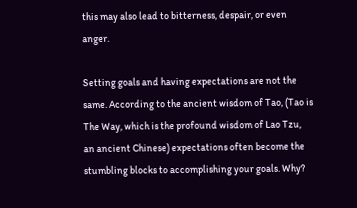this may also lead to bitterness, despair, or even anger.

Setting goals and having expectations are not the same. According to the ancient wisdom of Tao, (Tao is The Way, which is the profound wisdom of Lao Tzu, an ancient Chinese) expectations often become the stumbling blocks to accomplishing your goals. Why?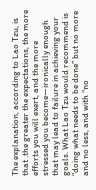The explanation, according to Lao Tzu, is that .the greater the expectations, the more efforts you will exert, and the more stressed you become—ironically enough that may lead to failure in achieving your goals. What Lao Tzu would recommend is “doing what needs to be done” but no more and no less, and with “no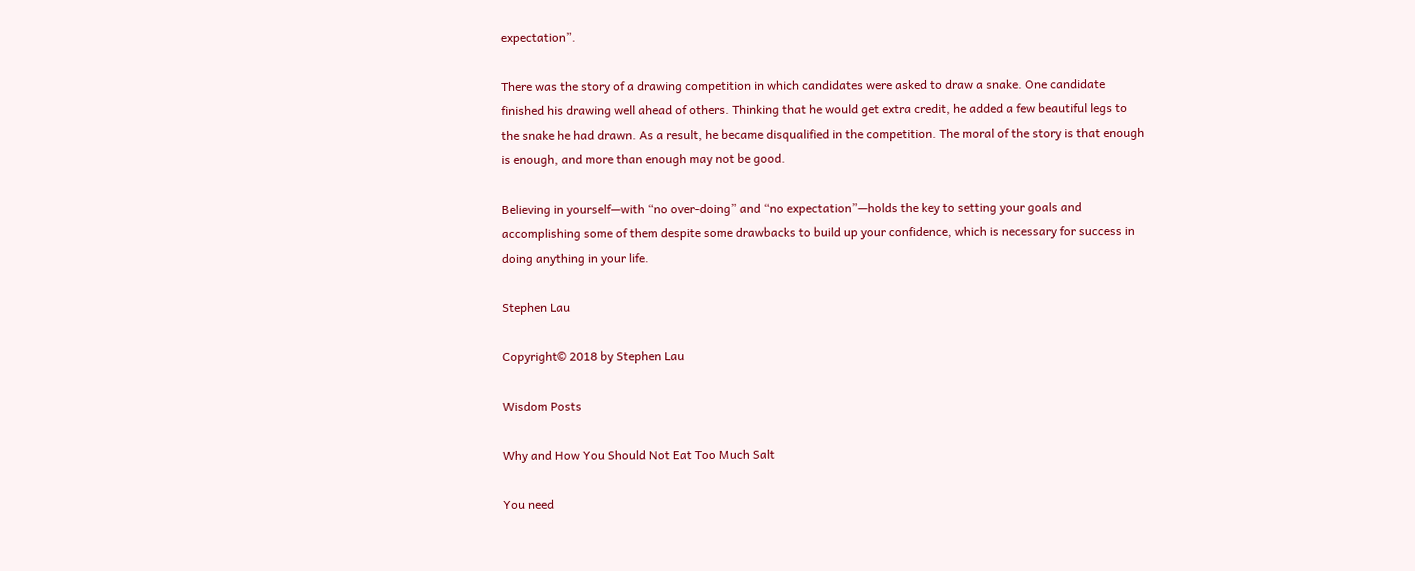expectation”.

There was the story of a drawing competition in which candidates were asked to draw a snake. One candidate finished his drawing well ahead of others. Thinking that he would get extra credit, he added a few beautiful legs to the snake he had drawn. As a result, he became disqualified in the competition. The moral of the story is that enough is enough, and more than enough may not be good.

Believing in yourself—with “no over-doing” and “no expectation”—holds the key to setting your goals and accomplishing some of them despite some drawbacks to build up your confidence, which is necessary for success in doing anything in your life.

Stephen Lau

Copyright© 2018 by Stephen Lau

Wisdom Posts

Why and How You Should Not Eat Too Much Salt

You need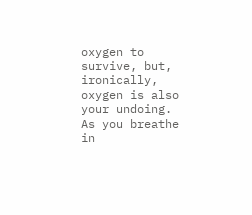oxygen to survive, but, ironically, oxygen is also your undoing. As you breathe in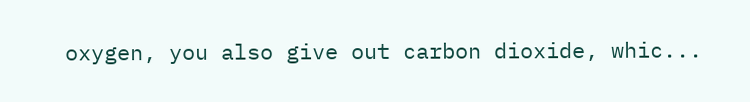oxygen, you also give out carbon dioxide, whic...